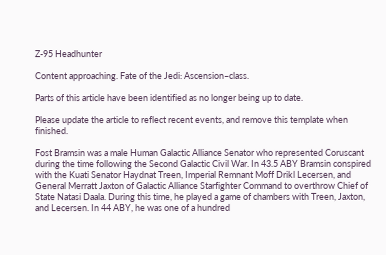Z-95 Headhunter

Content approaching. Fate of the Jedi: Ascension–class.

Parts of this article have been identified as no longer being up to date.

Please update the article to reflect recent events, and remove this template when finished.

Fost Bramsin was a male Human Galactic Alliance Senator who represented Coruscant during the time following the Second Galactic Civil War. In 43.5 ABY Bramsin conspired with the Kuati Senator Haydnat Treen, Imperial Remnant Moff Drikl Lecersen, and General Merratt Jaxton of Galactic Alliance Starfighter Command to overthrow Chief of State Natasi Daala. During this time, he played a game of chambers with Treen, Jaxton, and Lecersen. In 44 ABY, he was one of a hundred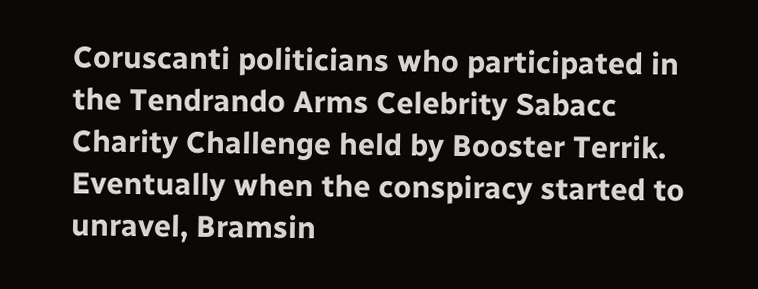Coruscanti politicians who participated in the Tendrando Arms Celebrity Sabacc Charity Challenge held by Booster Terrik. Eventually when the conspiracy started to unravel, Bramsin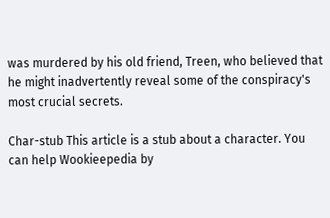was murdered by his old friend, Treen, who believed that he might inadvertently reveal some of the conspiracy's most crucial secrets.

Char-stub This article is a stub about a character. You can help Wookieepedia by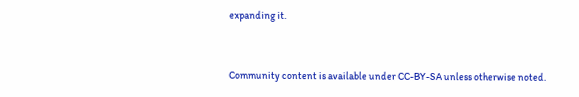expanding it.


Community content is available under CC-BY-SA unless otherwise noted.